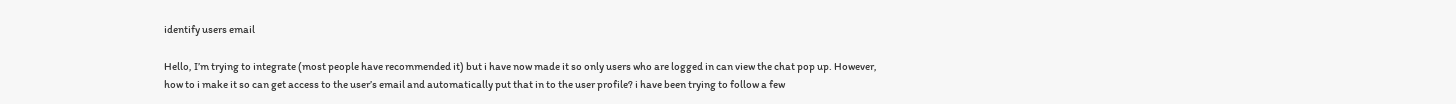identify users email

Hello, I’m trying to integrate (most people have recommended it) but i have now made it so only users who are logged in can view the chat pop up. However, how to i make it so can get access to the user’s email and automatically put that in to the user profile? i have been trying to follow a few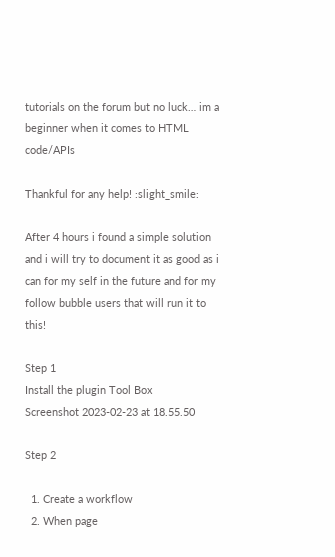tutorials on the forum but no luck… im a beginner when it comes to HTML code/APIs

Thankful for any help! :slight_smile:

After 4 hours i found a simple solution and i will try to document it as good as i can for my self in the future and for my follow bubble users that will run it to this!

Step 1
Install the plugin Tool Box
Screenshot 2023-02-23 at 18.55.50

Step 2

  1. Create a workflow
  2. When page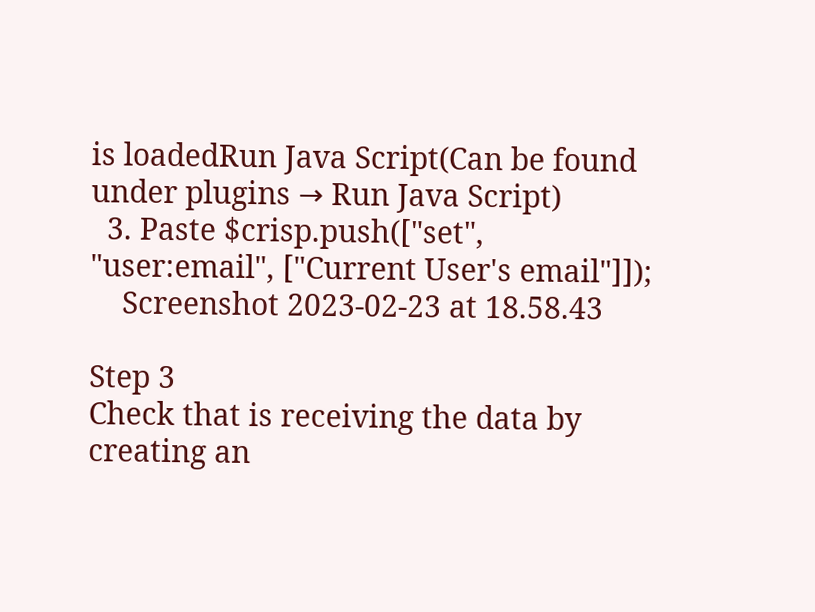is loadedRun Java Script(Can be found under plugins → Run Java Script)
  3. Paste $crisp.push(["set", "user:email", ["Current User's email"]]);
    Screenshot 2023-02-23 at 18.58.43

Step 3
Check that is receiving the data by creating an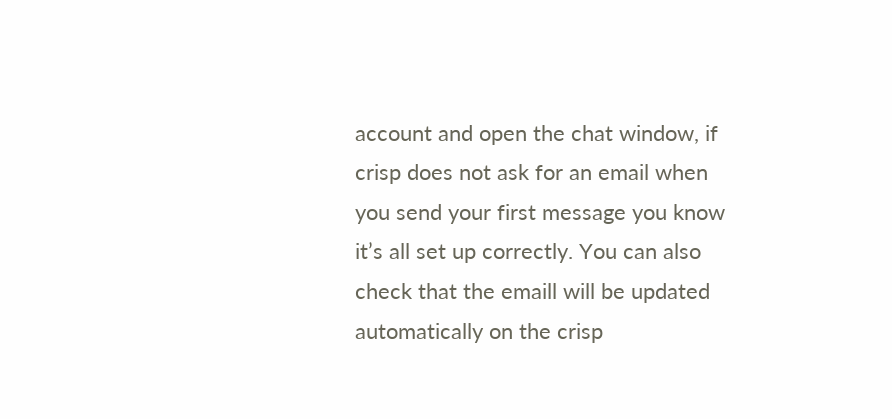account and open the chat window, if crisp does not ask for an email when you send your first message you know it’s all set up correctly. You can also check that the emaill will be updated automatically on the crisp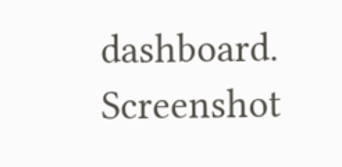dashboard.
Screenshot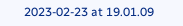2023-02-23 at 19.01.09